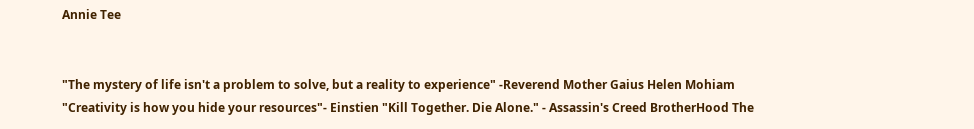Annie Tee


"The mystery of life isn't a problem to solve, but a reality to experience" -Reverend Mother Gaius Helen Mohiam "Creativity is how you hide your resources"- Einstien "Kill Together. Die Alone." - Assassin's Creed BrotherHood The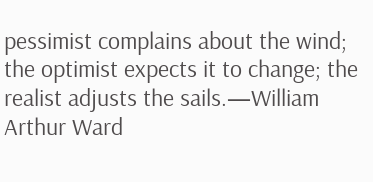pessimist complains about the wind; the optimist expects it to change; the realist adjusts the sails.—William Arthur Ward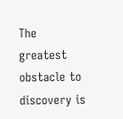The greatest obstacle to discovery is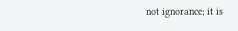not ignorance; it is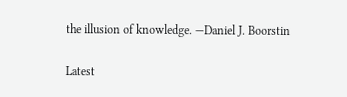the illusion of knowledge. —Daniel J. Boorstin

Latest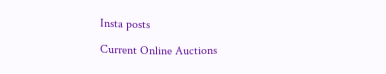Insta posts

Current Online Auctions